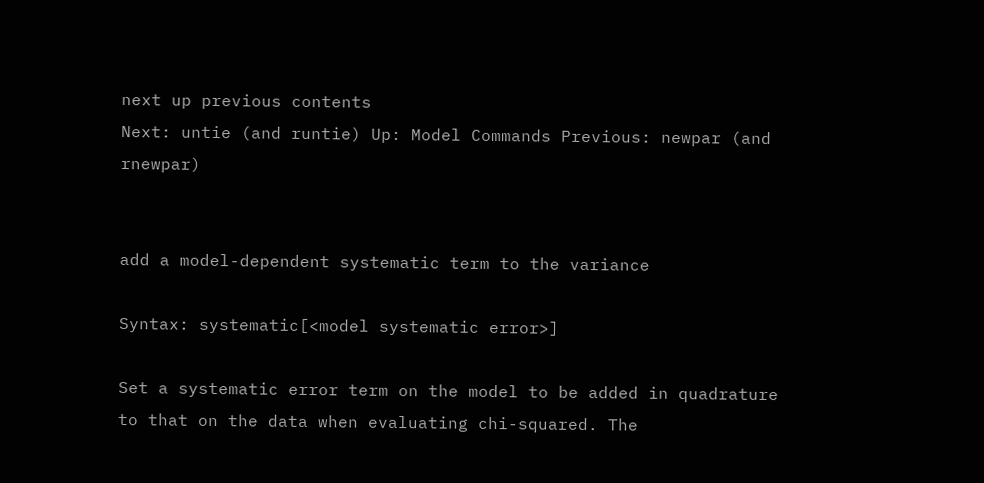next up previous contents
Next: untie (and runtie) Up: Model Commands Previous: newpar (and rnewpar)


add a model-dependent systematic term to the variance

Syntax: systematic[<model systematic error>]

Set a systematic error term on the model to be added in quadrature to that on the data when evaluating chi-squared. The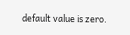default value is zero.